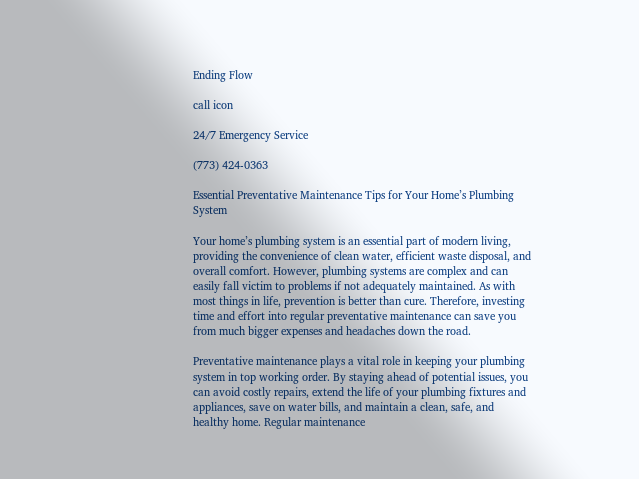Ending Flow

call icon

24/7 Emergency Service

(773) 424-0363

Essential Preventative Maintenance Tips for Your Home’s Plumbing System

Your home’s plumbing system is an essential part of modern living, providing the convenience of clean water, efficient waste disposal, and overall comfort. However, plumbing systems are complex and can easily fall victim to problems if not adequately maintained. As with most things in life, prevention is better than cure. Therefore, investing time and effort into regular preventative maintenance can save you from much bigger expenses and headaches down the road.

Preventative maintenance plays a vital role in keeping your plumbing system in top working order. By staying ahead of potential issues, you can avoid costly repairs, extend the life of your plumbing fixtures and appliances, save on water bills, and maintain a clean, safe, and healthy home. Regular maintenance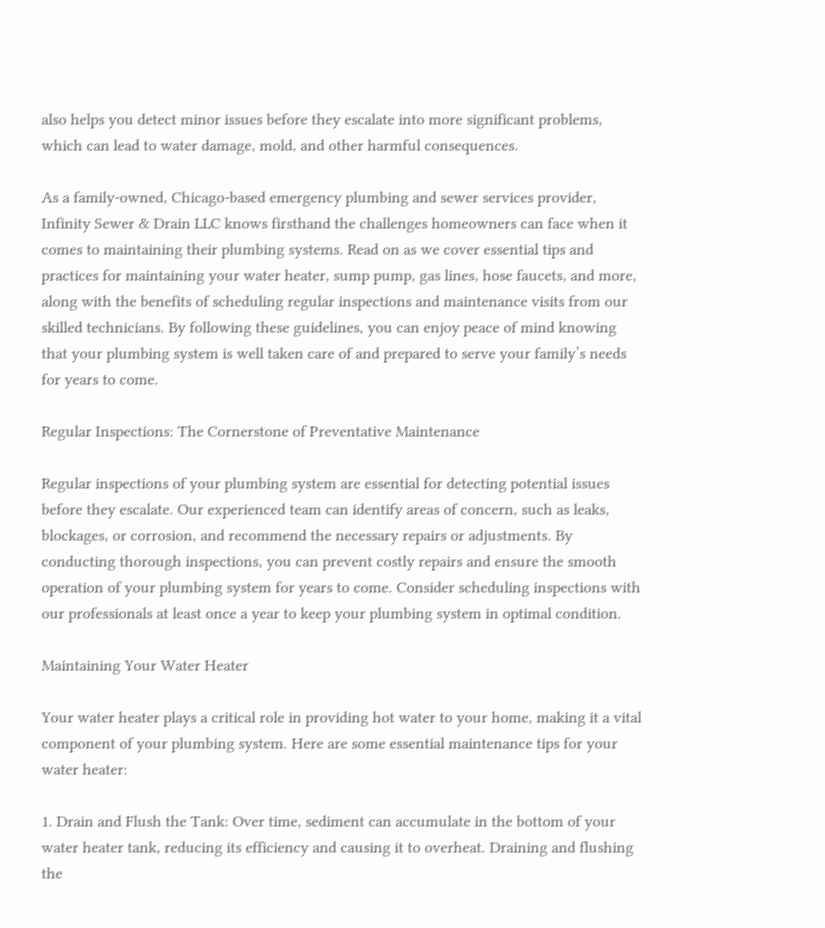also helps you detect minor issues before they escalate into more significant problems, which can lead to water damage, mold, and other harmful consequences.

As a family-owned, Chicago-based emergency plumbing and sewer services provider, Infinity Sewer & Drain LLC knows firsthand the challenges homeowners can face when it comes to maintaining their plumbing systems. Read on as we cover essential tips and practices for maintaining your water heater, sump pump, gas lines, hose faucets, and more, along with the benefits of scheduling regular inspections and maintenance visits from our skilled technicians. By following these guidelines, you can enjoy peace of mind knowing that your plumbing system is well taken care of and prepared to serve your family’s needs for years to come.

Regular Inspections: The Cornerstone of Preventative Maintenance

Regular inspections of your plumbing system are essential for detecting potential issues before they escalate. Our experienced team can identify areas of concern, such as leaks, blockages, or corrosion, and recommend the necessary repairs or adjustments. By conducting thorough inspections, you can prevent costly repairs and ensure the smooth operation of your plumbing system for years to come. Consider scheduling inspections with our professionals at least once a year to keep your plumbing system in optimal condition.

Maintaining Your Water Heater

Your water heater plays a critical role in providing hot water to your home, making it a vital component of your plumbing system. Here are some essential maintenance tips for your water heater:

1. Drain and Flush the Tank: Over time, sediment can accumulate in the bottom of your water heater tank, reducing its efficiency and causing it to overheat. Draining and flushing the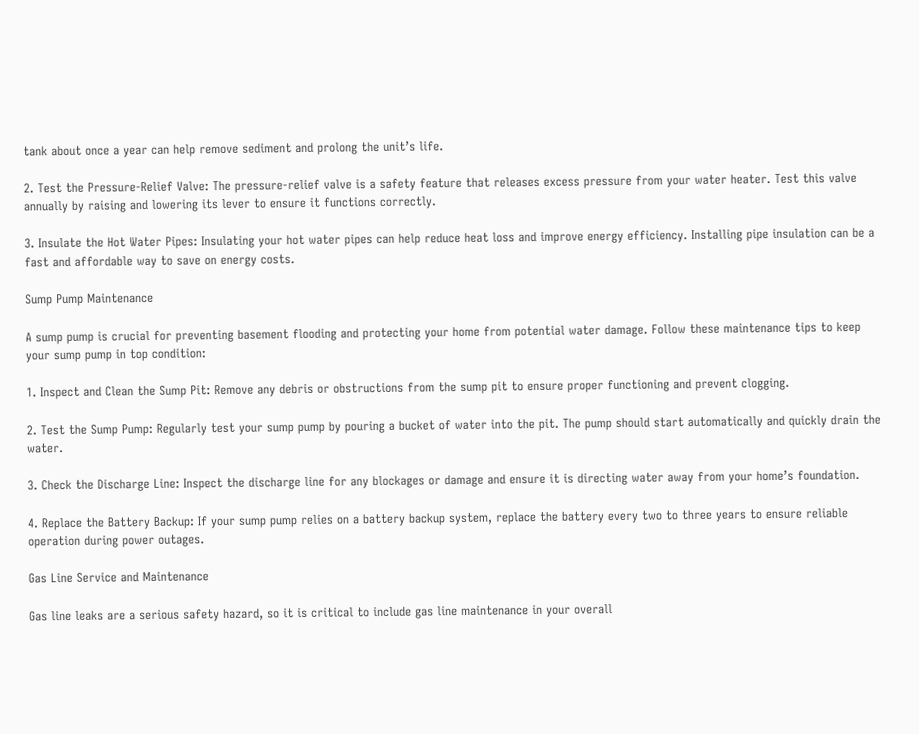tank about once a year can help remove sediment and prolong the unit’s life.

2. Test the Pressure-Relief Valve: The pressure-relief valve is a safety feature that releases excess pressure from your water heater. Test this valve annually by raising and lowering its lever to ensure it functions correctly.

3. Insulate the Hot Water Pipes: Insulating your hot water pipes can help reduce heat loss and improve energy efficiency. Installing pipe insulation can be a fast and affordable way to save on energy costs.

Sump Pump Maintenance

A sump pump is crucial for preventing basement flooding and protecting your home from potential water damage. Follow these maintenance tips to keep your sump pump in top condition:

1. Inspect and Clean the Sump Pit: Remove any debris or obstructions from the sump pit to ensure proper functioning and prevent clogging.

2. Test the Sump Pump: Regularly test your sump pump by pouring a bucket of water into the pit. The pump should start automatically and quickly drain the water.

3. Check the Discharge Line: Inspect the discharge line for any blockages or damage and ensure it is directing water away from your home’s foundation.

4. Replace the Battery Backup: If your sump pump relies on a battery backup system, replace the battery every two to three years to ensure reliable operation during power outages.

Gas Line Service and Maintenance

Gas line leaks are a serious safety hazard, so it is critical to include gas line maintenance in your overall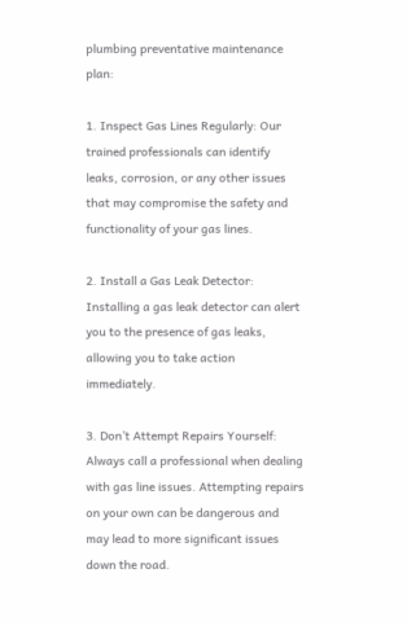plumbing preventative maintenance plan:

1. Inspect Gas Lines Regularly: Our trained professionals can identify leaks, corrosion, or any other issues that may compromise the safety and functionality of your gas lines.

2. Install a Gas Leak Detector: Installing a gas leak detector can alert you to the presence of gas leaks, allowing you to take action immediately.

3. Don’t Attempt Repairs Yourself: Always call a professional when dealing with gas line issues. Attempting repairs on your own can be dangerous and may lead to more significant issues down the road.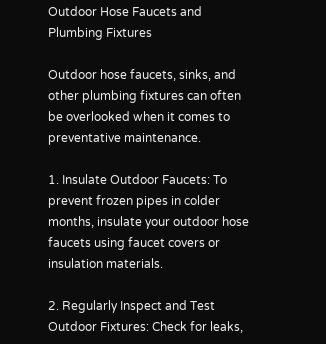Outdoor Hose Faucets and Plumbing Fixtures

Outdoor hose faucets, sinks, and other plumbing fixtures can often be overlooked when it comes to preventative maintenance.

1. Insulate Outdoor Faucets: To prevent frozen pipes in colder months, insulate your outdoor hose faucets using faucet covers or insulation materials.

2. Regularly Inspect and Test Outdoor Fixtures: Check for leaks,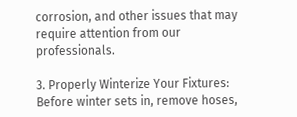corrosion, and other issues that may require attention from our professionals.

3. Properly Winterize Your Fixtures: Before winter sets in, remove hoses,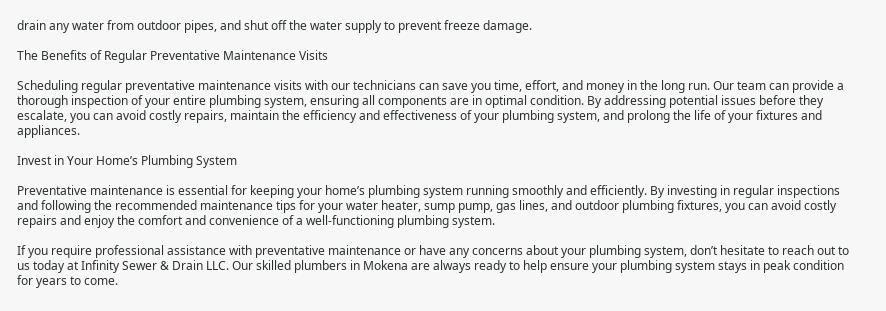drain any water from outdoor pipes, and shut off the water supply to prevent freeze damage.

The Benefits of Regular Preventative Maintenance Visits

Scheduling regular preventative maintenance visits with our technicians can save you time, effort, and money in the long run. Our team can provide a thorough inspection of your entire plumbing system, ensuring all components are in optimal condition. By addressing potential issues before they escalate, you can avoid costly repairs, maintain the efficiency and effectiveness of your plumbing system, and prolong the life of your fixtures and appliances.

Invest in Your Home’s Plumbing System

Preventative maintenance is essential for keeping your home’s plumbing system running smoothly and efficiently. By investing in regular inspections and following the recommended maintenance tips for your water heater, sump pump, gas lines, and outdoor plumbing fixtures, you can avoid costly repairs and enjoy the comfort and convenience of a well-functioning plumbing system.

If you require professional assistance with preventative maintenance or have any concerns about your plumbing system, don’t hesitate to reach out to us today at Infinity Sewer & Drain LLC. Our skilled plumbers in Mokena are always ready to help ensure your plumbing system stays in peak condition for years to come.